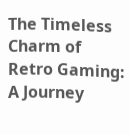The Timeless Charm of Retro Gaming: A Journey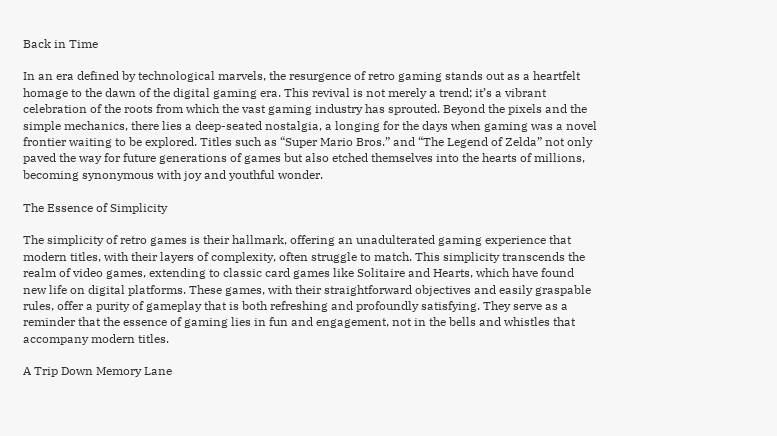Back in Time

In an era defined by technological marvels, the resurgence of retro gaming stands out as a heartfelt homage to the dawn of the digital gaming era. This revival is not merely a trend; it’s a vibrant celebration of the roots from which the vast gaming industry has sprouted. Beyond the pixels and the simple mechanics, there lies a deep-seated nostalgia, a longing for the days when gaming was a novel frontier waiting to be explored. Titles such as “Super Mario Bros.” and “The Legend of Zelda” not only paved the way for future generations of games but also etched themselves into the hearts of millions, becoming synonymous with joy and youthful wonder.

The Essence of Simplicity

The simplicity of retro games is their hallmark, offering an unadulterated gaming experience that modern titles, with their layers of complexity, often struggle to match. This simplicity transcends the realm of video games, extending to classic card games like Solitaire and Hearts, which have found new life on digital platforms. These games, with their straightforward objectives and easily graspable rules, offer a purity of gameplay that is both refreshing and profoundly satisfying. They serve as a reminder that the essence of gaming lies in fun and engagement, not in the bells and whistles that accompany modern titles.

A Trip Down Memory Lane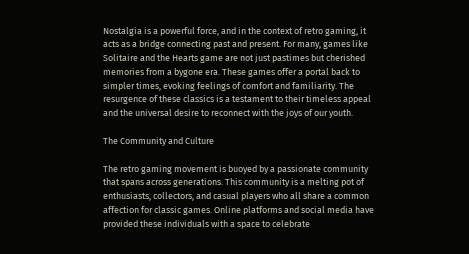Nostalgia is a powerful force, and in the context of retro gaming, it acts as a bridge connecting past and present. For many, games like Solitaire and the Hearts game are not just pastimes but cherished memories from a bygone era. These games offer a portal back to simpler times, evoking feelings of comfort and familiarity. The resurgence of these classics is a testament to their timeless appeal and the universal desire to reconnect with the joys of our youth.

The Community and Culture

The retro gaming movement is buoyed by a passionate community that spans across generations. This community is a melting pot of enthusiasts, collectors, and casual players who all share a common affection for classic games. Online platforms and social media have provided these individuals with a space to celebrate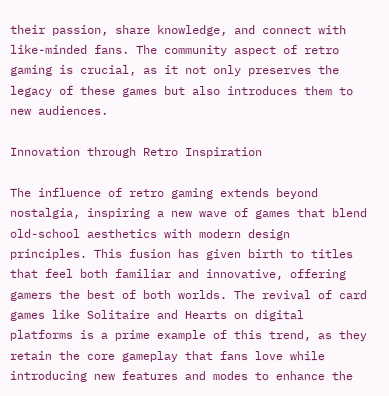their passion, share knowledge, and connect with like-minded fans. The community aspect of retro gaming is crucial, as it not only preserves the legacy of these games but also introduces them to new audiences.

Innovation through Retro Inspiration

The influence of retro gaming extends beyond nostalgia, inspiring a new wave of games that blend old-school aesthetics with modern design principles. This fusion has given birth to titles that feel both familiar and innovative, offering gamers the best of both worlds. The revival of card games like Solitaire and Hearts on digital platforms is a prime example of this trend, as they retain the core gameplay that fans love while introducing new features and modes to enhance the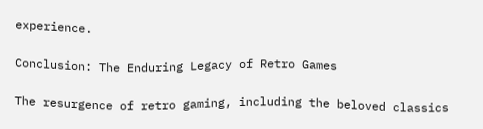experience.

Conclusion: The Enduring Legacy of Retro Games

The resurgence of retro gaming, including the beloved classics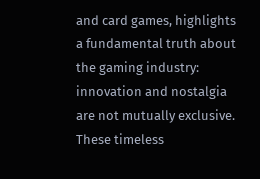and card games, highlights a fundamental truth about the gaming industry: innovation and nostalgia are not mutually exclusive. These timeless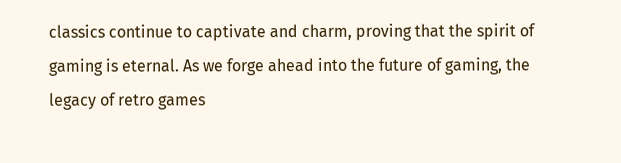classics continue to captivate and charm, proving that the spirit of gaming is eternal. As we forge ahead into the future of gaming, the legacy of retro games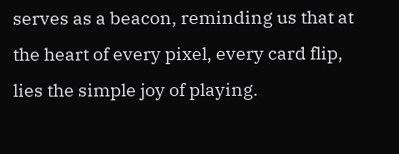serves as a beacon, reminding us that at the heart of every pixel, every card flip, lies the simple joy of playing.